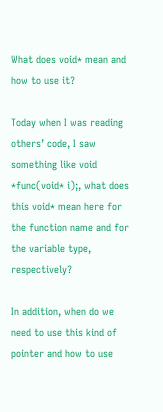What does void* mean and how to use it?

Today when I was reading others’ code, I saw something like void *func(void* i);, what does this void* mean here for the function name and for the variable type, respectively?

In addition, when do we need to use this kind of pointer and how to use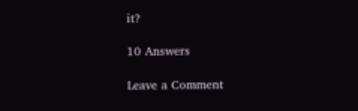it?

10 Answers

Leave a Comment